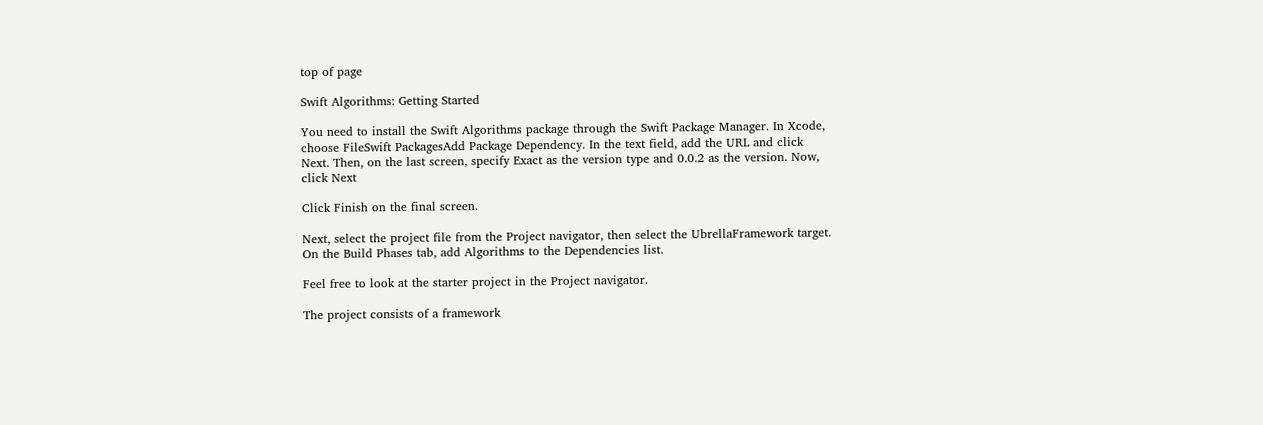top of page

Swift Algorithms: Getting Started

You need to install the Swift Algorithms package through the Swift Package Manager. In Xcode, choose FileSwift PackagesAdd Package Dependency. In the text field, add the URL and click Next. Then, on the last screen, specify Exact as the version type and 0.0.2 as the version. Now, click Next

Click Finish on the final screen.

Next, select the project file from the Project navigator, then select the UbrellaFramework target. On the Build Phases tab, add Algorithms to the Dependencies list.

Feel free to look at the starter project in the Project navigator.

The project consists of a framework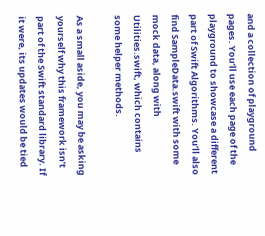and a collection of playground pages. You’ll use each page of the playground to showcase a different part of Swift Algorithms. You’ll also find SampleData.swift with some mock data, along with Utilities.swift, which contains some helper methods.

As a small aside, you may be asking yourself why this framework isn’t part of the Swift standard library. If it were, its updates would be tied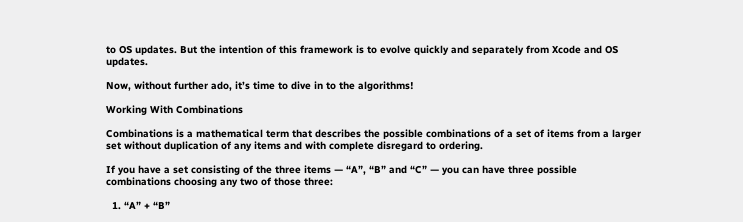to OS updates. But the intention of this framework is to evolve quickly and separately from Xcode and OS updates.

Now, without further ado, it’s time to dive in to the algorithms!

Working With Combinations

Combinations is a mathematical term that describes the possible combinations of a set of items from a larger set without duplication of any items and with complete disregard to ordering.

If you have a set consisting of the three items — “A”, “B” and “C” — you can have three possible combinations choosing any two of those three:

  1. “A” + “B”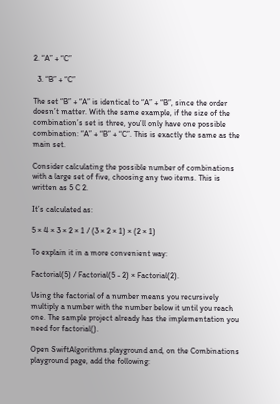2. “A” + “C”

  3. “B” + “C”

The set “B” + “A” is identical to “A” + “B”, since the order doesn’t matter. With the same example, if the size of the combination’s set is three, you’ll only have one possible combination: “A” + “B” + “C”. This is exactly the same as the main set.

Consider calculating the possible number of combinations with a large set of five, choosing any two items. This is written as 5 C 2.

It’s calculated as:

5 × 4 × 3 × 2 × 1 / (3 × 2 × 1) × (2 × 1)

To explain it in a more convenient way:

Factorial(5) / Factorial(5 - 2) × Factorial(2).

Using the factorial of a number means you recursively multiply a number with the number below it until you reach one. The sample project already has the implementation you need for factorial().

Open SwiftAlgorithms.playground and, on the Combinations playground page, add the following: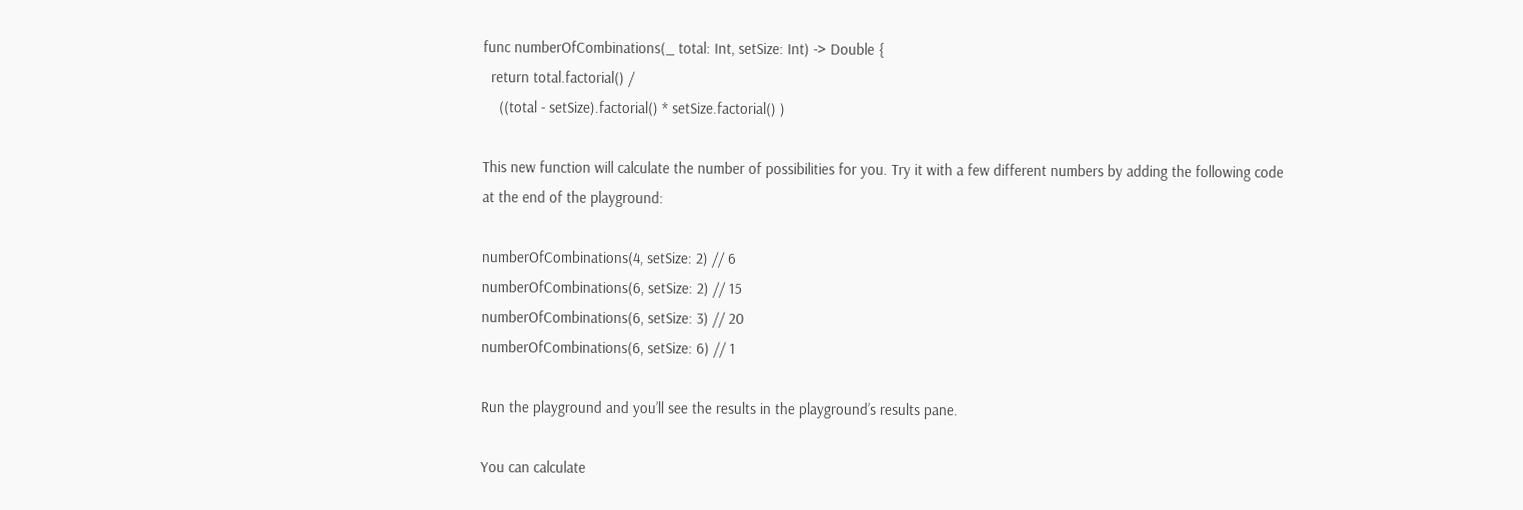func numberOfCombinations(_ total: Int, setSize: Int) -> Double {
  return total.factorial() /
    ((total - setSize).factorial() * setSize.factorial() )

This new function will calculate the number of possibilities for you. Try it with a few different numbers by adding the following code at the end of the playground:

numberOfCombinations(4, setSize: 2) // 6
numberOfCombinations(6, setSize: 2) // 15
numberOfCombinations(6, setSize: 3) // 20
numberOfCombinations(6, setSize: 6) // 1

Run the playground and you’ll see the results in the playground’s results pane.

You can calculate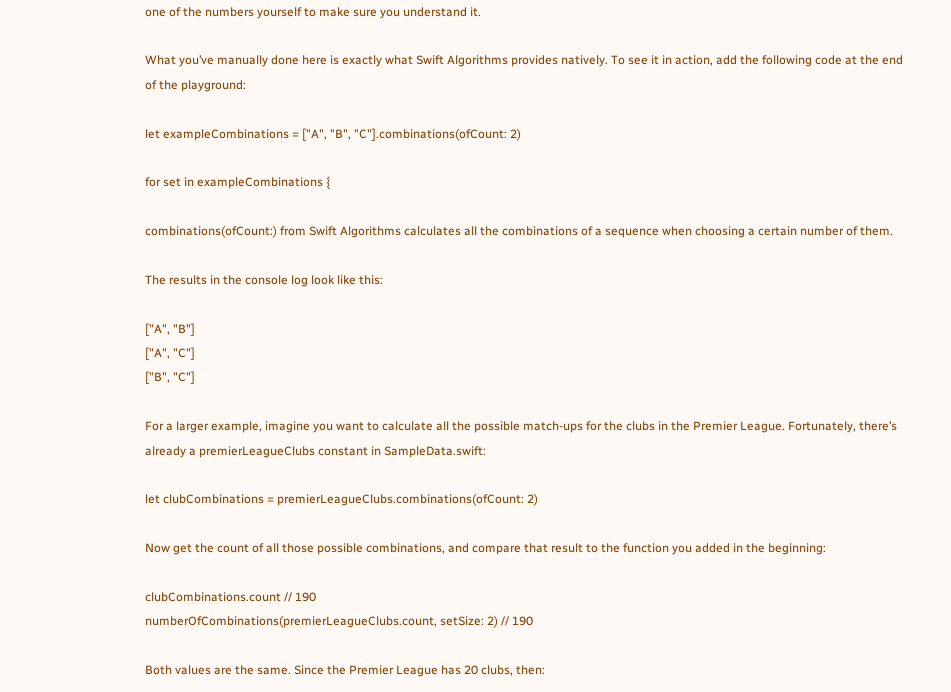one of the numbers yourself to make sure you understand it.

What you’ve manually done here is exactly what Swift Algorithms provides natively. To see it in action, add the following code at the end of the playground:

let exampleCombinations = ["A", "B", "C"].combinations(ofCount: 2)

for set in exampleCombinations {

combinations(ofCount:) from Swift Algorithms calculates all the combinations of a sequence when choosing a certain number of them.

The results in the console log look like this:

["A", "B"]
["A", "C"]
["B", "C"]

For a larger example, imagine you want to calculate all the possible match-ups for the clubs in the Premier League. Fortunately, there’s already a premierLeagueClubs constant in SampleData.swift:

let clubCombinations = premierLeagueClubs.combinations(ofCount: 2)

Now get the count of all those possible combinations, and compare that result to the function you added in the beginning:

clubCombinations.count // 190
numberOfCombinations(premierLeagueClubs.count, setSize: 2) // 190

Both values are the same. Since the Premier League has 20 clubs, then: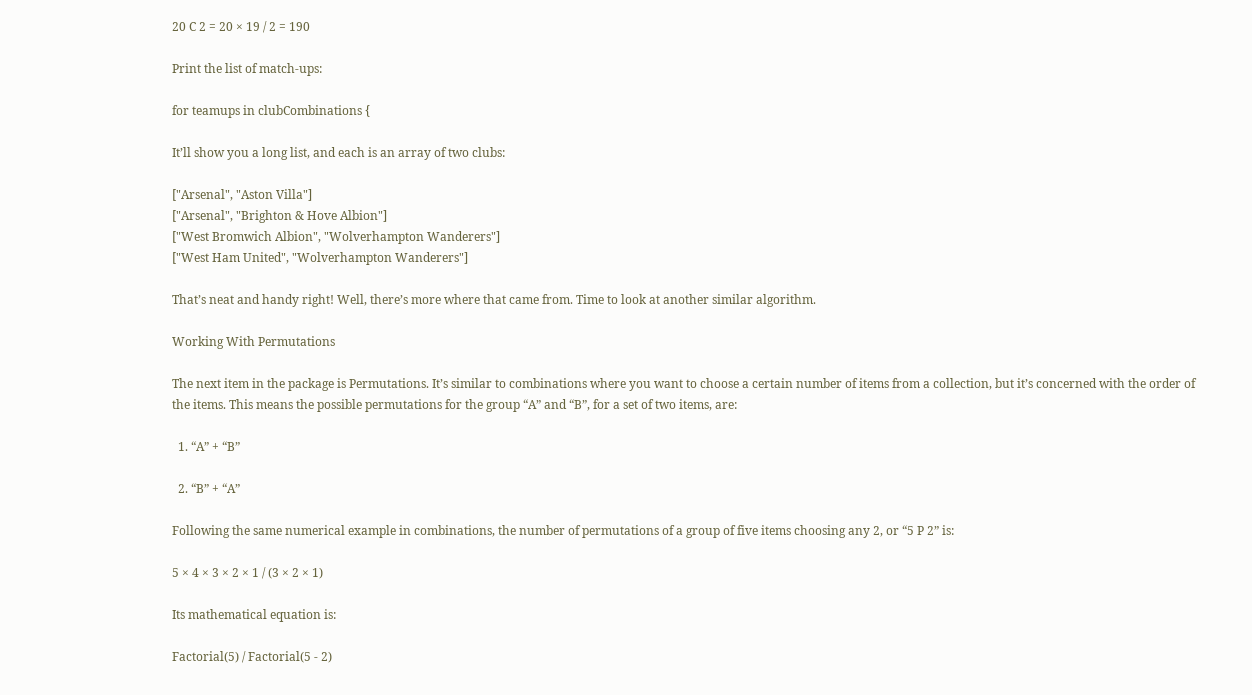20 C 2 = 20 × 19 / 2 = 190

Print the list of match-ups:

for teamups in clubCombinations {

It’ll show you a long list, and each is an array of two clubs:

["Arsenal", "Aston Villa"]
["Arsenal", "Brighton & Hove Albion"]
["West Bromwich Albion", "Wolverhampton Wanderers"]
["West Ham United", "Wolverhampton Wanderers"]

That’s neat and handy right! Well, there’s more where that came from. Time to look at another similar algorithm.

Working With Permutations

The next item in the package is Permutations. It’s similar to combinations where you want to choose a certain number of items from a collection, but it’s concerned with the order of the items. This means the possible permutations for the group “A” and “B”, for a set of two items, are:

  1. “A” + “B”

  2. “B” + “A”

Following the same numerical example in combinations, the number of permutations of a group of five items choosing any 2, or “5 P 2” is:

5 × 4 × 3 × 2 × 1 / (3 × 2 × 1)

Its mathematical equation is:

Factorial(5) / Factorial(5 - 2)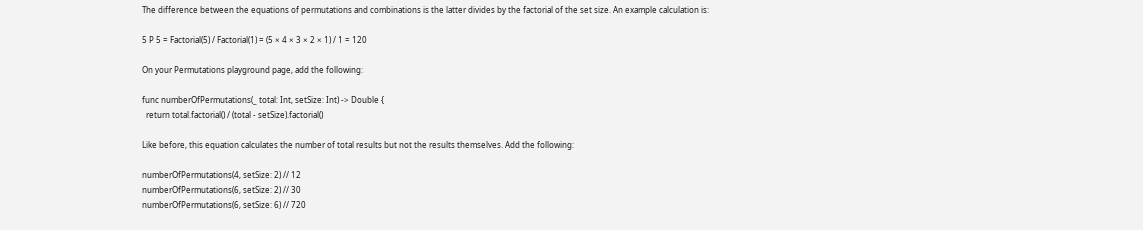The difference between the equations of permutations and combinations is the latter divides by the factorial of the set size. An example calculation is:

5 P 5 = Factorial(5) / Factorial(1) = (5 × 4 × 3 × 2 × 1) / 1 = 120

On your Permutations playground page, add the following:

func numberOfPermutations(_ total: Int, setSize: Int) -> Double {
  return total.factorial() / (total - setSize).factorial()

Like before, this equation calculates the number of total results but not the results themselves. Add the following:

numberOfPermutations(4, setSize: 2) // 12
numberOfPermutations(6, setSize: 2) // 30
numberOfPermutations(6, setSize: 6) // 720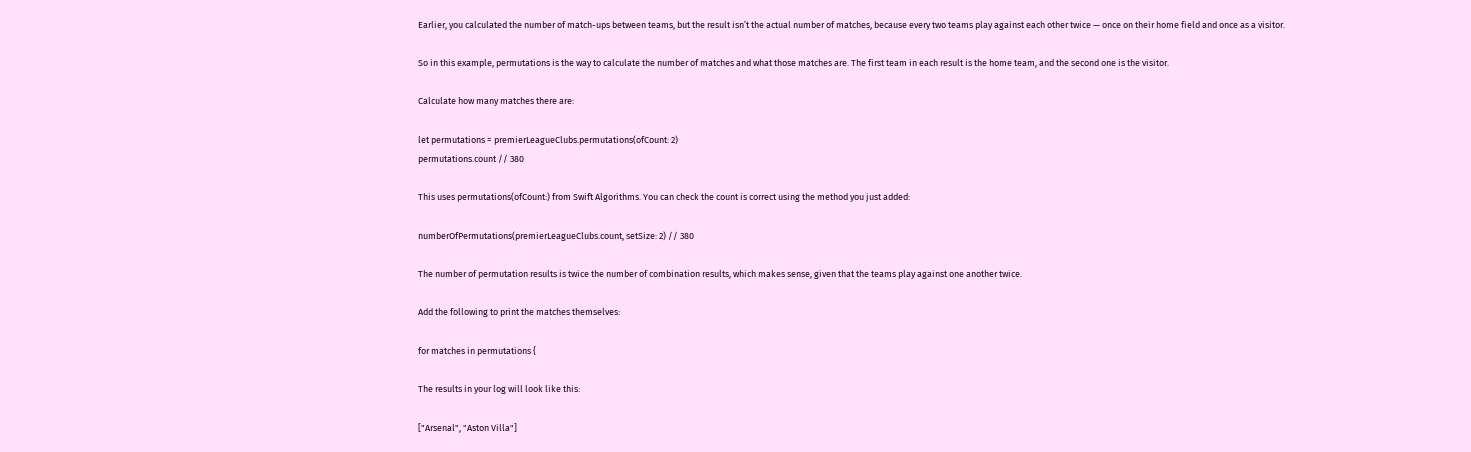Earlier, you calculated the number of match-ups between teams, but the result isn’t the actual number of matches, because every two teams play against each other twice — once on their home field and once as a visitor.

So in this example, permutations is the way to calculate the number of matches and what those matches are. The first team in each result is the home team, and the second one is the visitor.

Calculate how many matches there are:

let permutations = premierLeagueClubs.permutations(ofCount: 2)
permutations.count // 380

This uses permutations(ofCount:) from Swift Algorithms. You can check the count is correct using the method you just added:

numberOfPermutations(premierLeagueClubs.count, setSize: 2) // 380

The number of permutation results is twice the number of combination results, which makes sense, given that the teams play against one another twice.

Add the following to print the matches themselves:

for matches in permutations {

The results in your log will look like this:

["Arsenal", "Aston Villa"]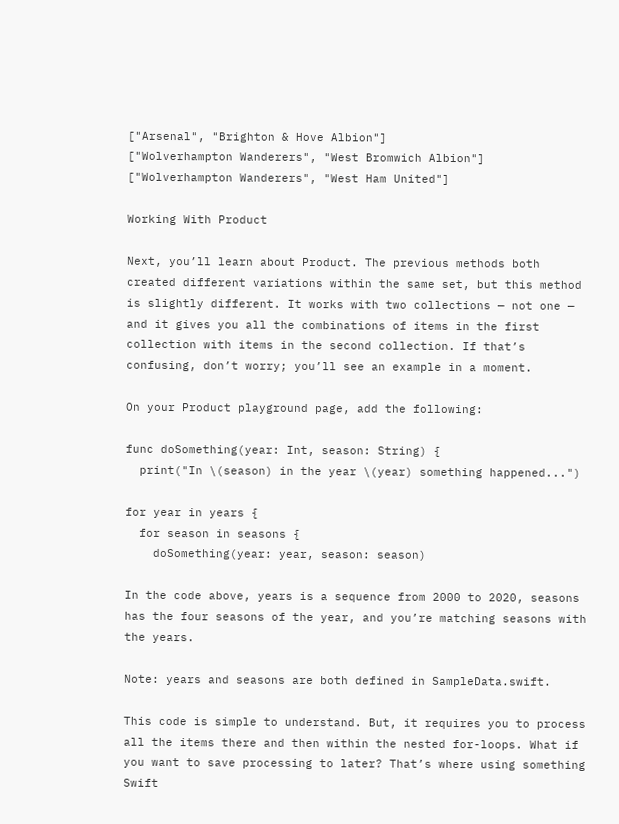["Arsenal", "Brighton & Hove Albion"]
["Wolverhampton Wanderers", "West Bromwich Albion"]
["Wolverhampton Wanderers", "West Ham United"]

Working With Product

Next, you’ll learn about Product. The previous methods both created different variations within the same set, but this method is slightly different. It works with two collections — not one — and it gives you all the combinations of items in the first collection with items in the second collection. If that’s confusing, don’t worry; you’ll see an example in a moment.

On your Product playground page, add the following:

func doSomething(year: Int, season: String) {
  print("In \(season) in the year \(year) something happened...")

for year in years {
  for season in seasons {
    doSomething(year: year, season: season)

In the code above, years is a sequence from 2000 to 2020, seasons has the four seasons of the year, and you’re matching seasons with the years.

Note: years and seasons are both defined in SampleData.swift.

This code is simple to understand. But, it requires you to process all the items there and then within the nested for-loops. What if you want to save processing to later? That’s where using something Swift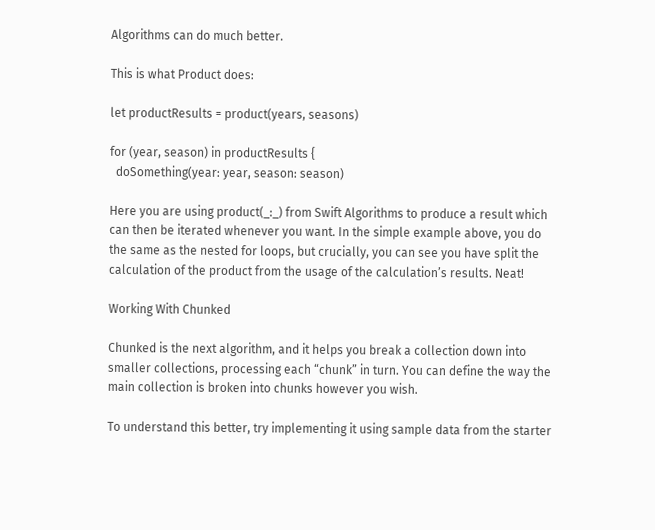Algorithms can do much better.

This is what Product does:

let productResults = product(years, seasons)

for (year, season) in productResults {
  doSomething(year: year, season: season)

Here you are using product(_:_) from Swift Algorithms to produce a result which can then be iterated whenever you want. In the simple example above, you do the same as the nested for loops, but crucially, you can see you have split the calculation of the product from the usage of the calculation’s results. Neat!

Working With Chunked

Chunked is the next algorithm, and it helps you break a collection down into smaller collections, processing each “chunk” in turn. You can define the way the main collection is broken into chunks however you wish.

To understand this better, try implementing it using sample data from the starter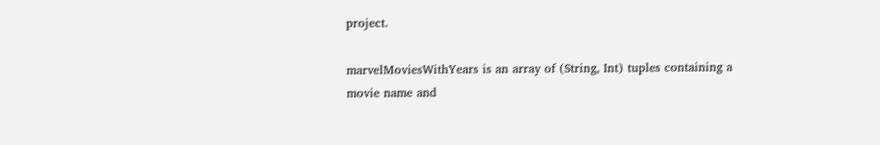project.

marvelMoviesWithYears is an array of (String, Int) tuples containing a movie name and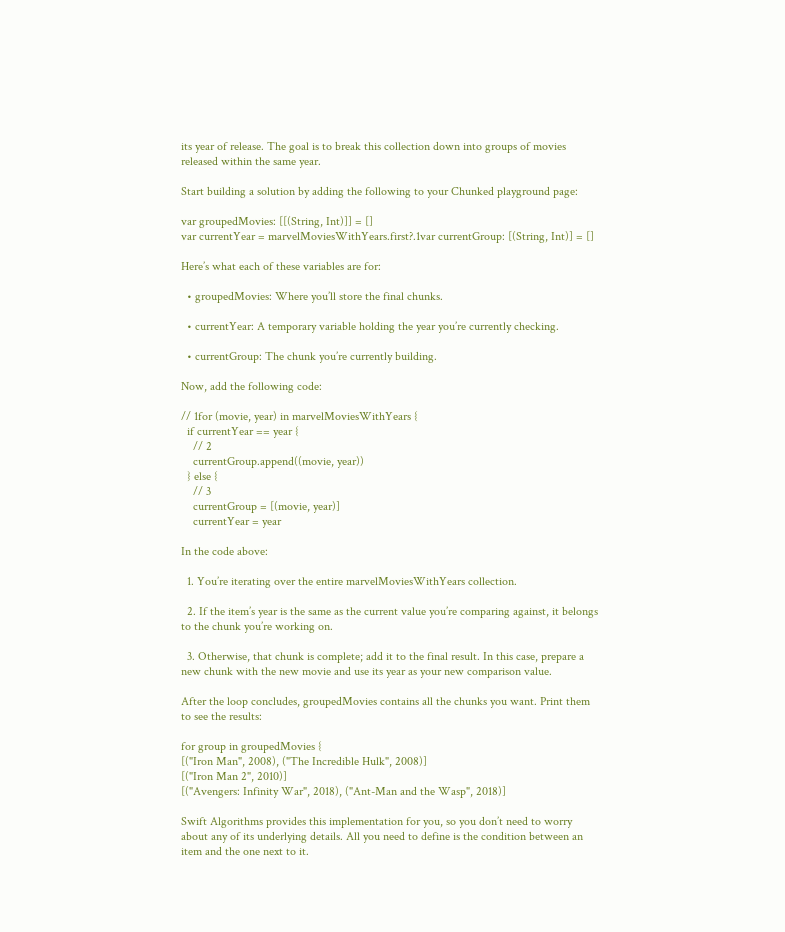its year of release. The goal is to break this collection down into groups of movies released within the same year.

Start building a solution by adding the following to your Chunked playground page:

var groupedMovies: [[(String, Int)]] = []
var currentYear = marvelMoviesWithYears.first?.1var currentGroup: [(String, Int)] = []

Here’s what each of these variables are for:

  • groupedMovies: Where you’ll store the final chunks.

  • currentYear: A temporary variable holding the year you’re currently checking.

  • currentGroup: The chunk you’re currently building.

Now, add the following code:

// 1for (movie, year) in marvelMoviesWithYears {
  if currentYear == year {
    // 2
    currentGroup.append((movie, year))
  } else {
    // 3
    currentGroup = [(movie, year)]
    currentYear = year

In the code above:

  1. You’re iterating over the entire marvelMoviesWithYears collection.

  2. If the item’s year is the same as the current value you’re comparing against, it belongs to the chunk you’re working on.

  3. Otherwise, that chunk is complete; add it to the final result. In this case, prepare a new chunk with the new movie and use its year as your new comparison value.

After the loop concludes, groupedMovies contains all the chunks you want. Print them to see the results:

for group in groupedMovies {
[("Iron Man", 2008), ("The Incredible Hulk", 2008)]
[("Iron Man 2", 2010)]
[("Avengers: Infinity War", 2018), ("Ant-Man and the Wasp", 2018)]

Swift Algorithms provides this implementation for you, so you don’t need to worry about any of its underlying details. All you need to define is the condition between an item and the one next to it.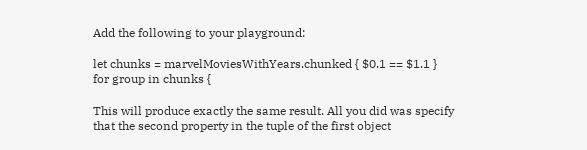Add the following to your playground:

let chunks = marvelMoviesWithYears.chunked { $0.1 == $1.1 }
for group in chunks {

This will produce exactly the same result. All you did was specify that the second property in the tuple of the first object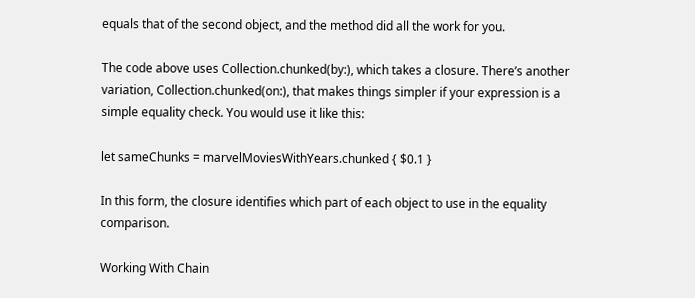equals that of the second object, and the method did all the work for you.

The code above uses Collection.chunked(by:), which takes a closure. There’s another variation, Collection.chunked(on:), that makes things simpler if your expression is a simple equality check. You would use it like this:

let sameChunks = marvelMoviesWithYears.chunked { $0.1 }

In this form, the closure identifies which part of each object to use in the equality comparison.

Working With Chain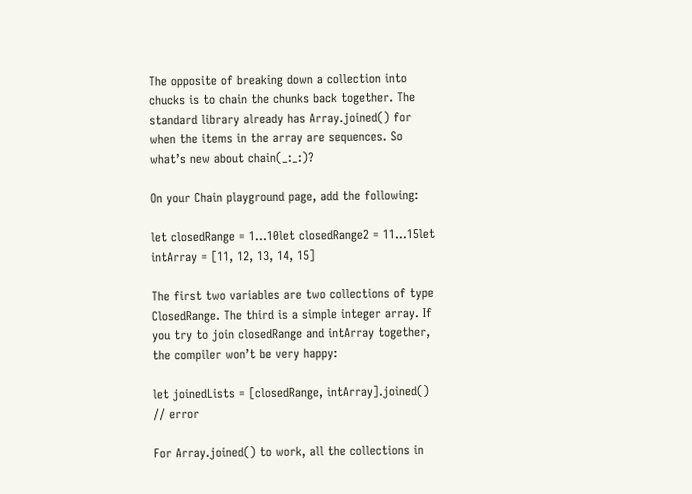The opposite of breaking down a collection into chucks is to chain the chunks back together. The standard library already has Array.joined() for when the items in the array are sequences. So what’s new about chain(_:_:)?

On your Chain playground page, add the following:

let closedRange = 1...10let closedRange2 = 11...15let intArray = [11, 12, 13, 14, 15]

The first two variables are two collections of type ClosedRange. The third is a simple integer array. If you try to join closedRange and intArray together, the compiler won’t be very happy:

let joinedLists = [closedRange, intArray].joined() // error

For Array.joined() to work, all the collections in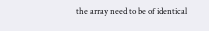the array need to be of identical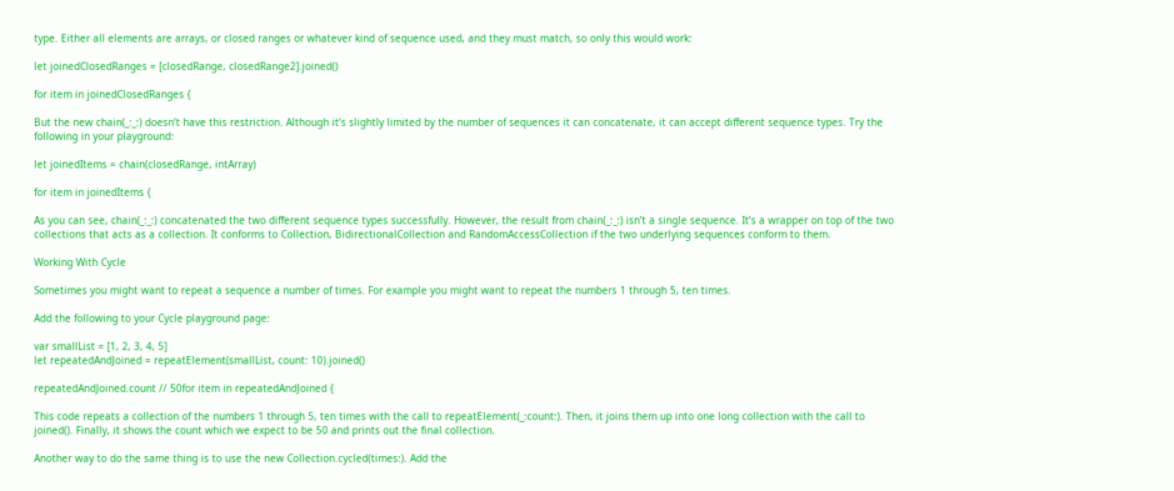type. Either all elements are arrays, or closed ranges or whatever kind of sequence used, and they must match, so only this would work:

let joinedClosedRanges = [closedRange, closedRange2].joined()

for item in joinedClosedRanges {

But the new chain(_:_:) doesn’t have this restriction. Although it’s slightly limited by the number of sequences it can concatenate, it can accept different sequence types. Try the following in your playground:

let joinedItems = chain(closedRange, intArray)

for item in joinedItems {

As you can see, chain(_:_:) concatenated the two different sequence types successfully. However, the result from chain(_:_:) isn’t a single sequence. It’s a wrapper on top of the two collections that acts as a collection. It conforms to Collection, BidirectionalCollection and RandomAccessCollection if the two underlying sequences conform to them.

Working With Cycle

Sometimes you might want to repeat a sequence a number of times. For example you might want to repeat the numbers 1 through 5, ten times.

Add the following to your Cycle playground page:

var smallList = [1, 2, 3, 4, 5]
let repeatedAndJoined = repeatElement(smallList, count: 10).joined()

repeatedAndJoined.count // 50for item in repeatedAndJoined {

This code repeats a collection of the numbers 1 through 5, ten times with the call to repeatElement(_:count:). Then, it joins them up into one long collection with the call to joined(). Finally, it shows the count which we expect to be 50 and prints out the final collection.

Another way to do the same thing is to use the new Collection.cycled(times:). Add the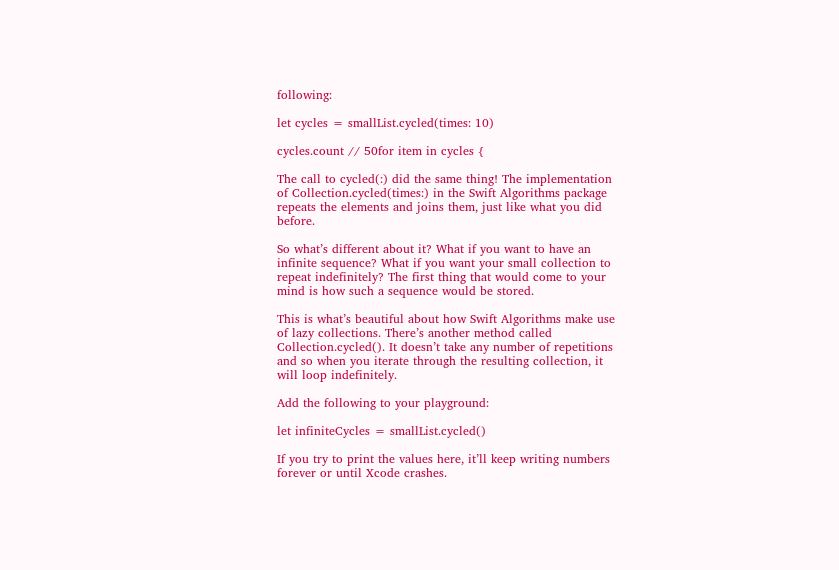following:

let cycles = smallList.cycled(times: 10)

cycles.count // 50for item in cycles {

The call to cycled(:) did the same thing! The implementation of Collection.cycled(times:) in the Swift Algorithms package repeats the elements and joins them, just like what you did before.

So what’s different about it? What if you want to have an infinite sequence? What if you want your small collection to repeat indefinitely? The first thing that would come to your mind is how such a sequence would be stored.

This is what’s beautiful about how Swift Algorithms make use of lazy collections. There’s another method called Collection.cycled(). It doesn’t take any number of repetitions and so when you iterate through the resulting collection, it will loop indefinitely.

Add the following to your playground:

let infiniteCycles = smallList.cycled()

If you try to print the values here, it’ll keep writing numbers forever or until Xcode crashes.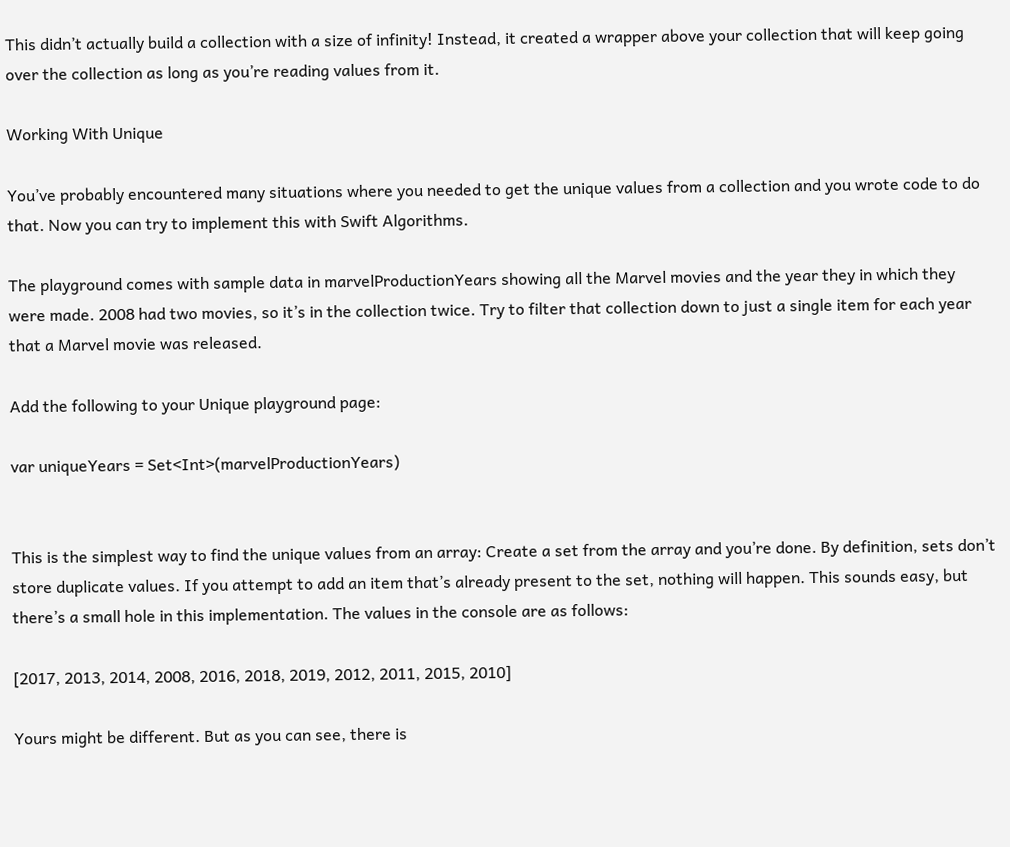This didn’t actually build a collection with a size of infinity! Instead, it created a wrapper above your collection that will keep going over the collection as long as you’re reading values from it.

Working With Unique

You’ve probably encountered many situations where you needed to get the unique values from a collection and you wrote code to do that. Now you can try to implement this with Swift Algorithms.

The playground comes with sample data in marvelProductionYears showing all the Marvel movies and the year they in which they were made. 2008 had two movies, so it’s in the collection twice. Try to filter that collection down to just a single item for each year that a Marvel movie was released.

Add the following to your Unique playground page:

var uniqueYears = Set<Int>(marvelProductionYears)


This is the simplest way to find the unique values from an array: Create a set from the array and you’re done. By definition, sets don’t store duplicate values. If you attempt to add an item that’s already present to the set, nothing will happen. This sounds easy, but there’s a small hole in this implementation. The values in the console are as follows:

[2017, 2013, 2014, 2008, 2016, 2018, 2019, 2012, 2011, 2015, 2010]

Yours might be different. But as you can see, there is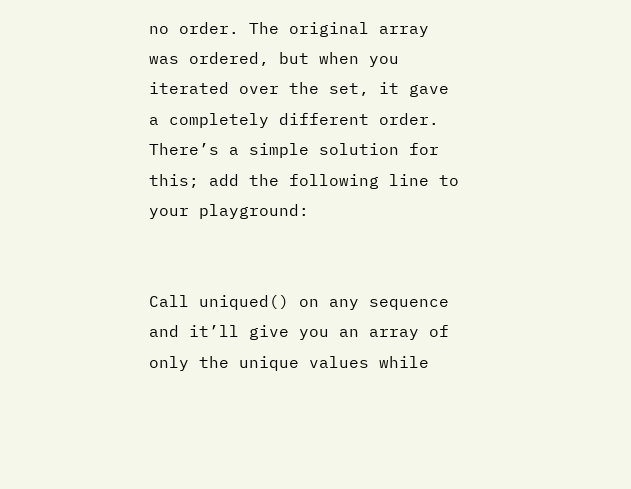no order. The original array was ordered, but when you iterated over the set, it gave a completely different order. There’s a simple solution for this; add the following line to your playground:


Call uniqued() on any sequence and it’ll give you an array of only the unique values while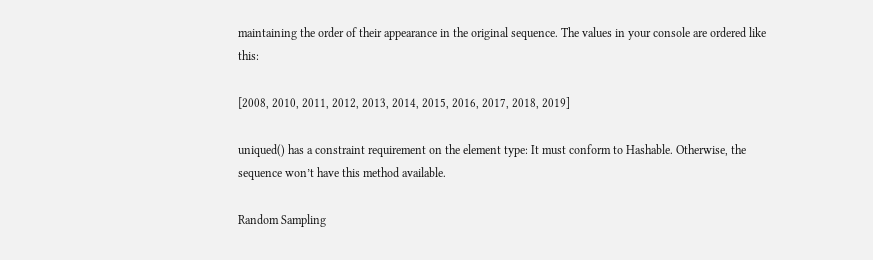maintaining the order of their appearance in the original sequence. The values in your console are ordered like this:

[2008, 2010, 2011, 2012, 2013, 2014, 2015, 2016, 2017, 2018, 2019]

uniqued() has a constraint requirement on the element type: It must conform to Hashable. Otherwise, the sequence won’t have this method available.

Random Sampling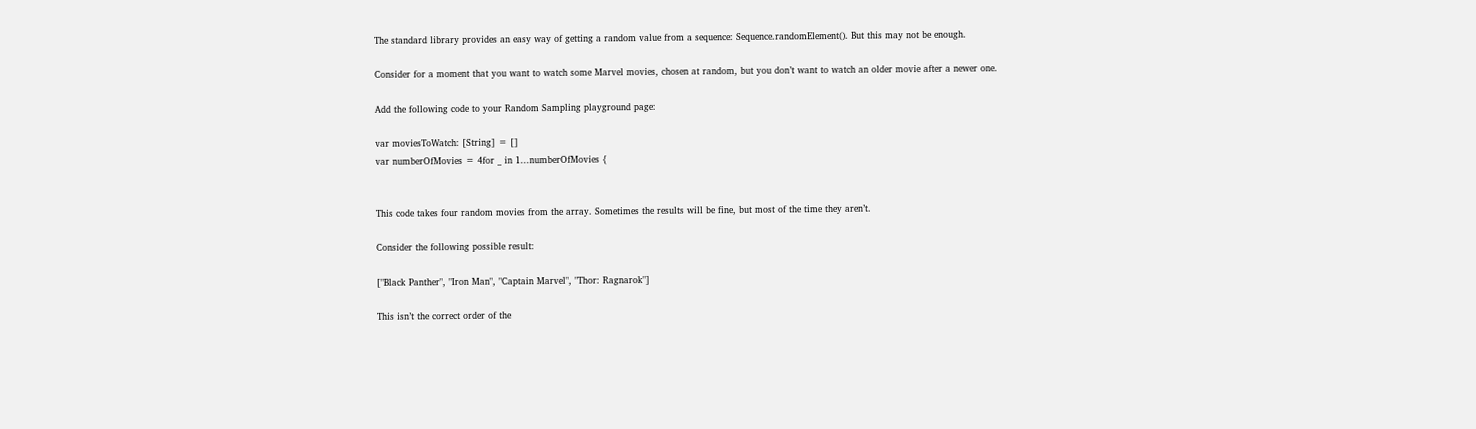The standard library provides an easy way of getting a random value from a sequence: Sequence.randomElement(). But this may not be enough.

Consider for a moment that you want to watch some Marvel movies, chosen at random, but you don’t want to watch an older movie after a newer one.

Add the following code to your Random Sampling playground page:

var moviesToWatch: [String] = []
var numberOfMovies = 4for _ in 1...numberOfMovies {


This code takes four random movies from the array. Sometimes the results will be fine, but most of the time they aren’t.

Consider the following possible result:

["Black Panther", "Iron Man", "Captain Marvel", "Thor: Ragnarok"]

This isn’t the correct order of the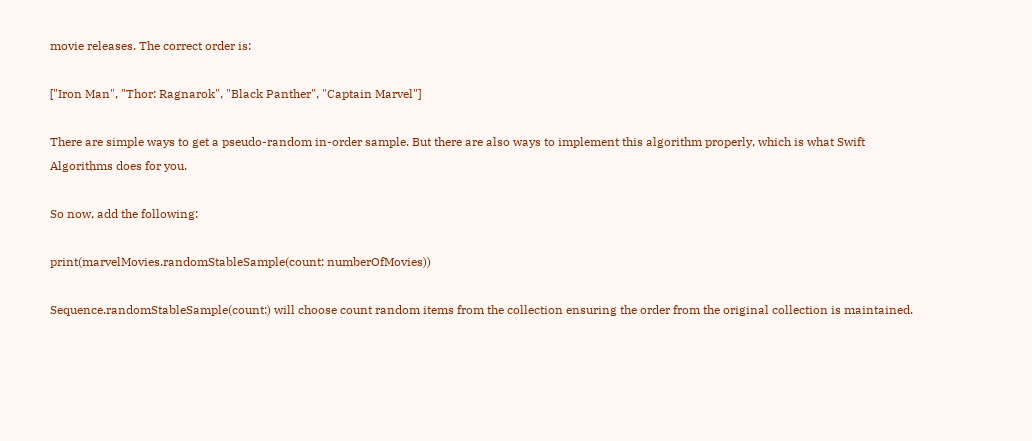movie releases. The correct order is:

["Iron Man", "Thor: Ragnarok", "Black Panther", "Captain Marvel"]

There are simple ways to get a pseudo-random in-order sample. But there are also ways to implement this algorithm properly, which is what Swift Algorithms does for you.

So now, add the following:

print(marvelMovies.randomStableSample(count: numberOfMovies))

Sequence.randomStableSample(count:) will choose count random items from the collection ensuring the order from the original collection is maintained.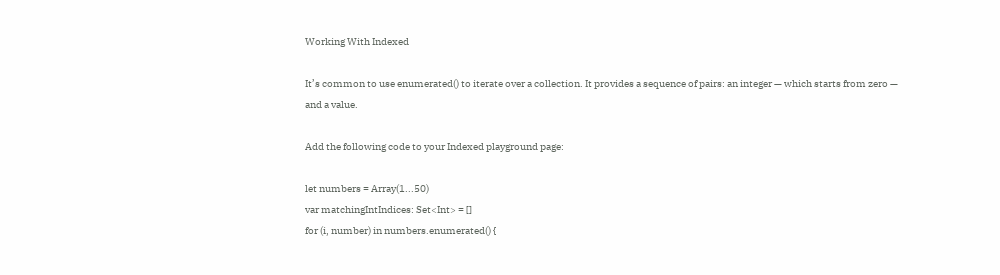Working With Indexed

It’s common to use enumerated() to iterate over a collection. It provides a sequence of pairs: an integer — which starts from zero — and a value.

Add the following code to your Indexed playground page:

let numbers = Array(1...50)
var matchingIntIndices: Set<Int> = []
for (i, number) in numbers.enumerated() {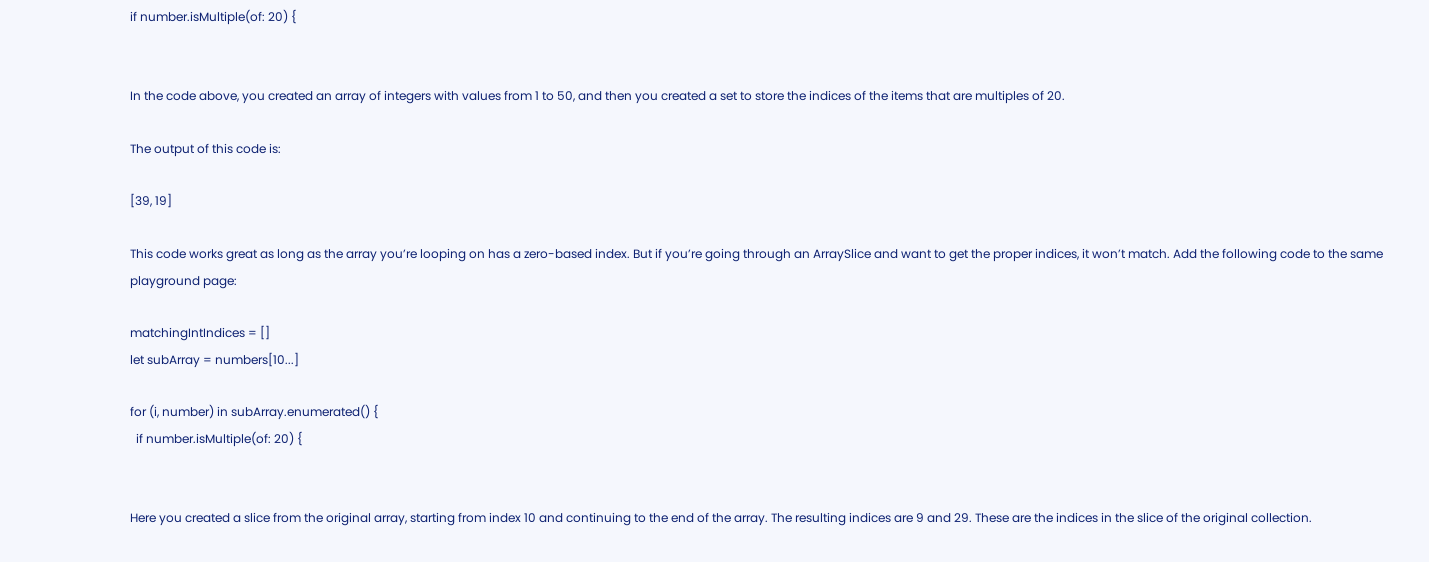if number.isMultiple(of: 20) {


In the code above, you created an array of integers with values from 1 to 50, and then you created a set to store the indices of the items that are multiples of 20.

The output of this code is:

[39, 19]

This code works great as long as the array you’re looping on has a zero-based index. But if you’re going through an ArraySlice and want to get the proper indices, it won’t match. Add the following code to the same playground page:

matchingIntIndices = []
let subArray = numbers[10...]

for (i, number) in subArray.enumerated() {
  if number.isMultiple(of: 20) {


Here you created a slice from the original array, starting from index 10 and continuing to the end of the array. The resulting indices are 9 and 29. These are the indices in the slice of the original collection.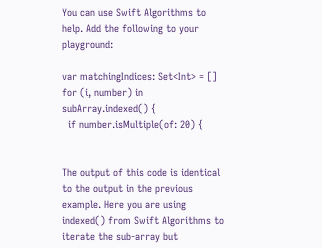You can use Swift Algorithms to help. Add the following to your playground:

var matchingIndices: Set<Int> = []
for (i, number) in subArray.indexed() {
  if number.isMultiple(of: 20) {


The output of this code is identical to the output in the previous example. Here you are using indexed() from Swift Algorithms to iterate the sub-array but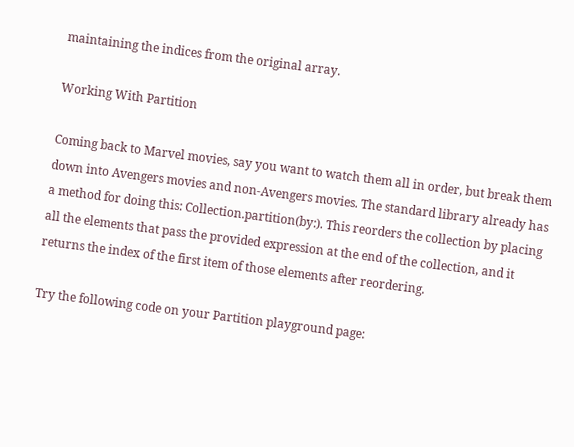maintaining the indices from the original array.

Working With Partition

Coming back to Marvel movies, say you want to watch them all in order, but break them down into Avengers movies and non-Avengers movies. The standard library already has a method for doing this: Collection.partition(by:). This reorders the collection by placing all the elements that pass the provided expression at the end of the collection, and it returns the index of the first item of those elements after reordering.

Try the following code on your Partition playground page: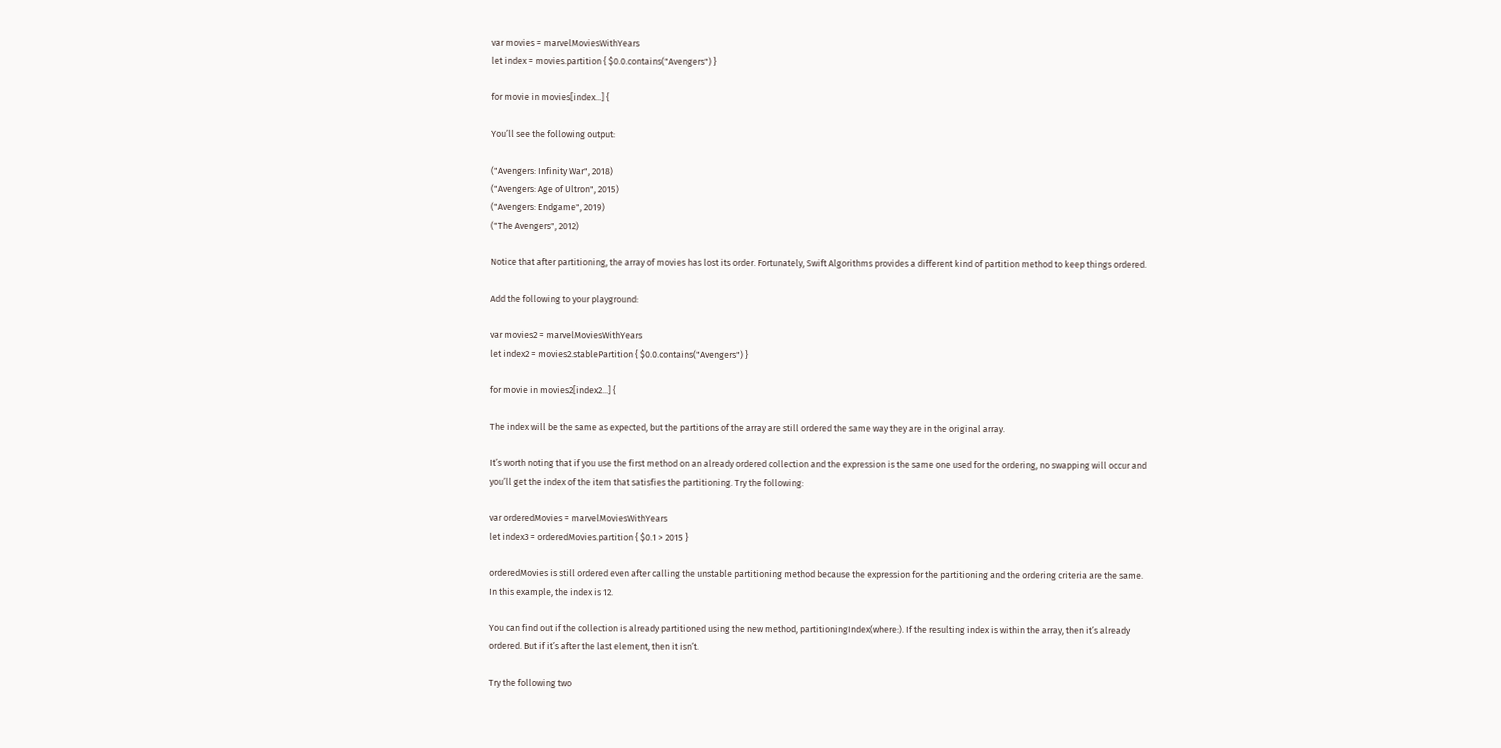var movies = marvelMoviesWithYears
let index = movies.partition { $0.0.contains("Avengers") }

for movie in movies[index...] {

You’ll see the following output:

("Avengers: Infinity War", 2018)
("Avengers: Age of Ultron", 2015)
("Avengers: Endgame", 2019)
("The Avengers", 2012)

Notice that after partitioning, the array of movies has lost its order. Fortunately, Swift Algorithms provides a different kind of partition method to keep things ordered.

Add the following to your playground:

var movies2 = marvelMoviesWithYears
let index2 = movies2.stablePartition { $0.0.contains("Avengers") }

for movie in movies2[index2...] {

The index will be the same as expected, but the partitions of the array are still ordered the same way they are in the original array.

It’s worth noting that if you use the first method on an already ordered collection and the expression is the same one used for the ordering, no swapping will occur and you’ll get the index of the item that satisfies the partitioning. Try the following:

var orderedMovies = marvelMoviesWithYears
let index3 = orderedMovies.partition { $0.1 > 2015 }

orderedMovies is still ordered even after calling the unstable partitioning method because the expression for the partitioning and the ordering criteria are the same. In this example, the index is 12.

You can find out if the collection is already partitioned using the new method, partitioningIndex(where:). If the resulting index is within the array, then it’s already ordered. But if it’s after the last element, then it isn’t.

Try the following two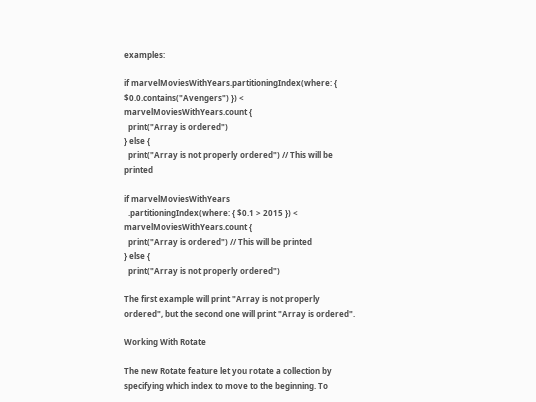examples:

if marvelMoviesWithYears.partitioningIndex(where: { $0.0.contains("Avengers") }) < marvelMoviesWithYears.count {
  print("Array is ordered")
} else {
  print("Array is not properly ordered") // This will be printed

if marvelMoviesWithYears
  .partitioningIndex(where: { $0.1 > 2015 }) < marvelMoviesWithYears.count {
  print("Array is ordered") // This will be printed
} else {
  print("Array is not properly ordered")

The first example will print "Array is not properly ordered", but the second one will print "Array is ordered".

Working With Rotate

The new Rotate feature let you rotate a collection by specifying which index to move to the beginning. To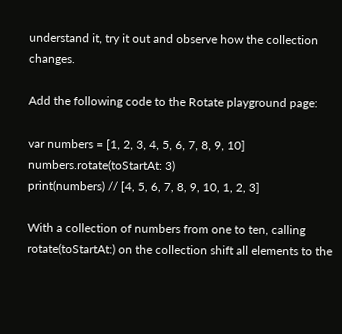understand it, try it out and observe how the collection changes.

Add the following code to the Rotate playground page:

var numbers = [1, 2, 3, 4, 5, 6, 7, 8, 9, 10]
numbers.rotate(toStartAt: 3)
print(numbers) // [4, 5, 6, 7, 8, 9, 10, 1, 2, 3]

With a collection of numbers from one to ten, calling rotate(toStartAt:) on the collection shift all elements to the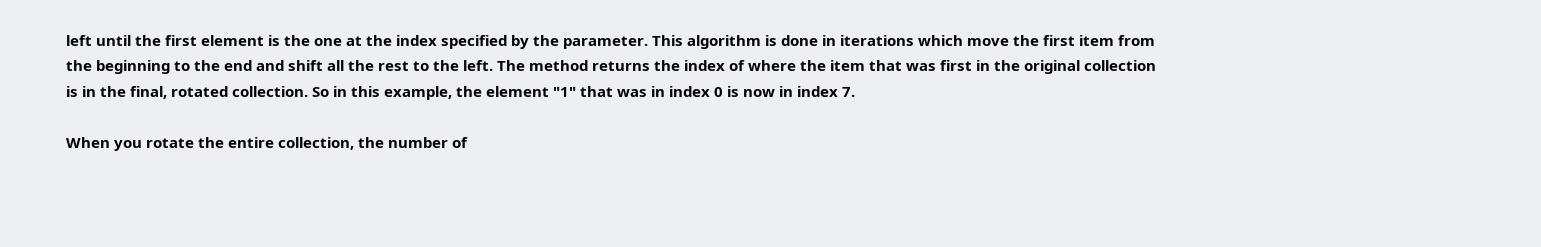left until the first element is the one at the index specified by the parameter. This algorithm is done in iterations which move the first item from the beginning to the end and shift all the rest to the left. The method returns the index of where the item that was first in the original collection is in the final, rotated collection. So in this example, the element "1" that was in index 0 is now in index 7.

When you rotate the entire collection, the number of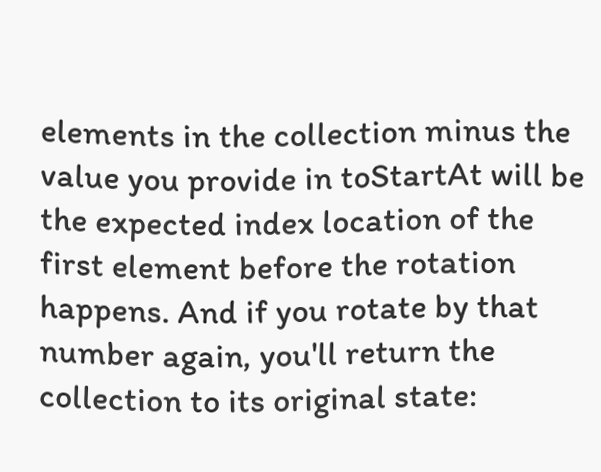elements in the collection minus the value you provide in toStartAt will be the expected index location of the first element before the rotation happens. And if you rotate by that number again, you'll return the collection to its original state: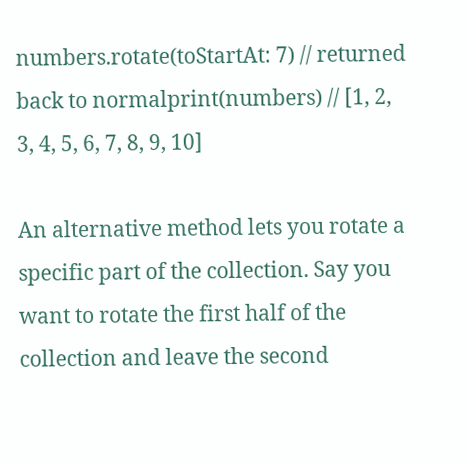numbers.rotate(toStartAt: 7) // returned back to normalprint(numbers) // [1, 2, 3, 4, 5, 6, 7, 8, 9, 10]

An alternative method lets you rotate a specific part of the collection. Say you want to rotate the first half of the collection and leave the second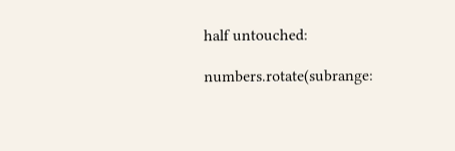half untouched:

numbers.rotate(subrange: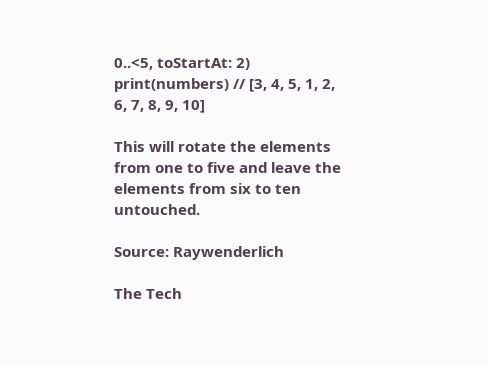0..<5, toStartAt: 2)
print(numbers) // [3, 4, 5, 1, 2, 6, 7, 8, 9, 10]

This will rotate the elements from one to five and leave the elements from six to ten untouched.

Source: Raywenderlich

The Tech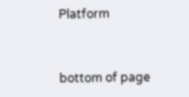Platform



bottom of page